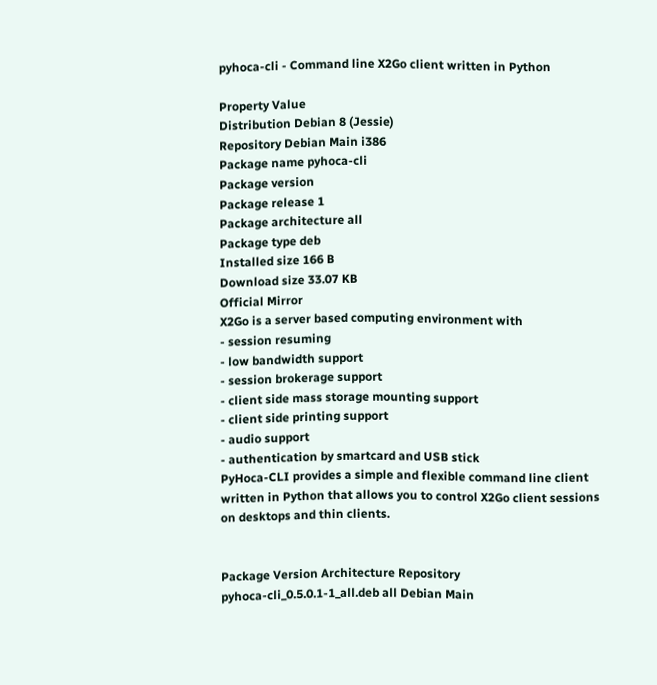pyhoca-cli - Command line X2Go client written in Python

Property Value
Distribution Debian 8 (Jessie)
Repository Debian Main i386
Package name pyhoca-cli
Package version
Package release 1
Package architecture all
Package type deb
Installed size 166 B
Download size 33.07 KB
Official Mirror
X2Go is a server based computing environment with
- session resuming
- low bandwidth support
- session brokerage support
- client side mass storage mounting support
- client side printing support
- audio support
- authentication by smartcard and USB stick
PyHoca-CLI provides a simple and flexible command line client
written in Python that allows you to control X2Go client sessions
on desktops and thin clients.


Package Version Architecture Repository
pyhoca-cli_0.5.0.1-1_all.deb all Debian Main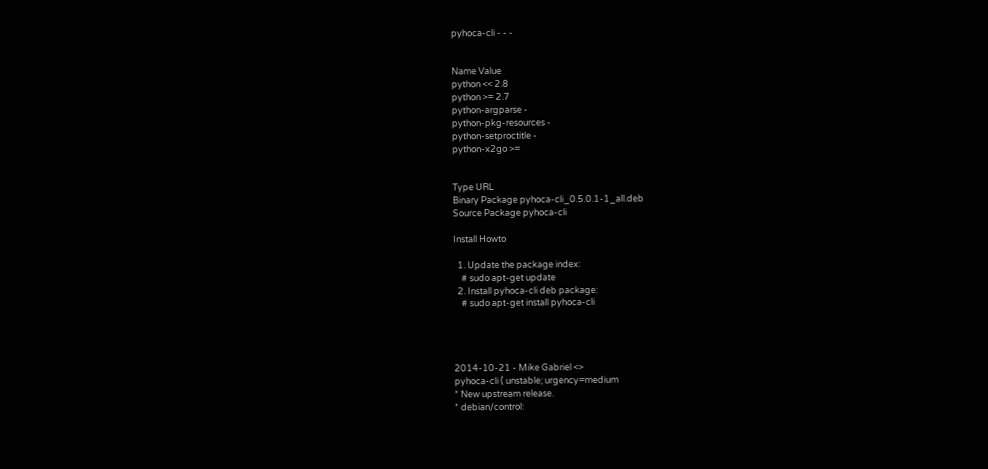pyhoca-cli - - -


Name Value
python << 2.8
python >= 2.7
python-argparse -
python-pkg-resources -
python-setproctitle -
python-x2go >=


Type URL
Binary Package pyhoca-cli_0.5.0.1-1_all.deb
Source Package pyhoca-cli

Install Howto

  1. Update the package index:
    # sudo apt-get update
  2. Install pyhoca-cli deb package:
    # sudo apt-get install pyhoca-cli




2014-10-21 - Mike Gabriel <>
pyhoca-cli ( unstable; urgency=medium
* New upstream release.
* debian/control: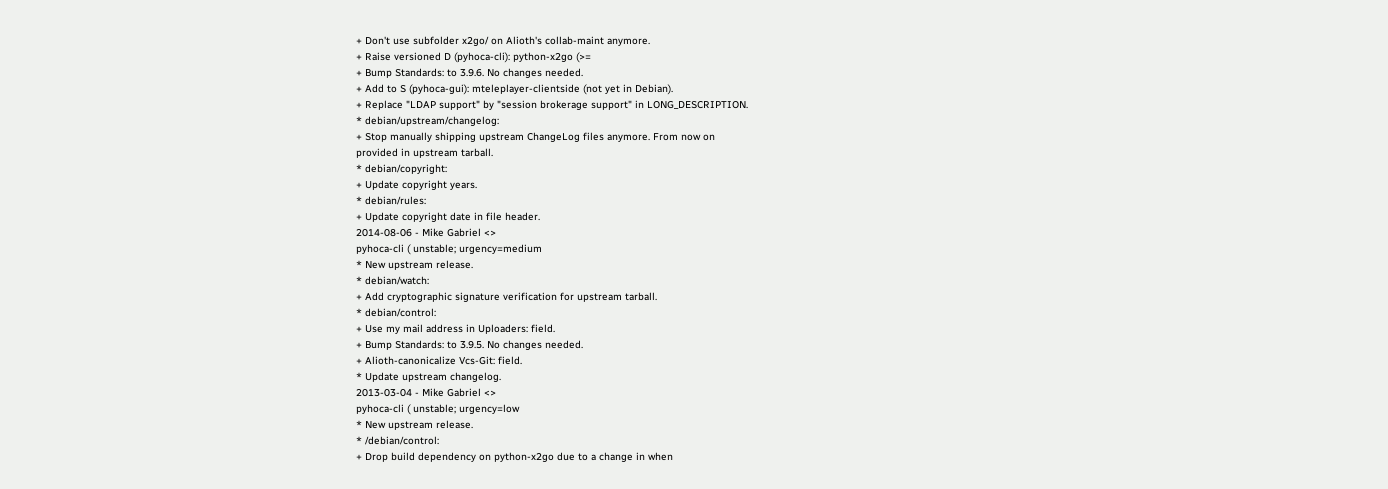+ Don't use subfolder x2go/ on Alioth's collab-maint anymore.
+ Raise versioned D (pyhoca-cli): python-x2go (>=
+ Bump Standards: to 3.9.6. No changes needed.
+ Add to S (pyhoca-gui): mteleplayer-clientside (not yet in Debian).
+ Replace "LDAP support" by "session brokerage support" in LONG_DESCRIPTION.
* debian/upstream/changelog:
+ Stop manually shipping upstream ChangeLog files anymore. From now on
provided in upstream tarball.
* debian/copyright:
+ Update copyright years.
* debian/rules:
+ Update copyright date in file header.
2014-08-06 - Mike Gabriel <>
pyhoca-cli ( unstable; urgency=medium
* New upstream release.
* debian/watch:
+ Add cryptographic signature verification for upstream tarball.
* debian/control:
+ Use my mail address in Uploaders: field.
+ Bump Standards: to 3.9.5. No changes needed.
+ Alioth-canonicalize Vcs-Git: field.
* Update upstream changelog.
2013-03-04 - Mike Gabriel <>
pyhoca-cli ( unstable; urgency=low
* New upstream release.
* /debian/control:
+ Drop build dependency on python-x2go due to a change in when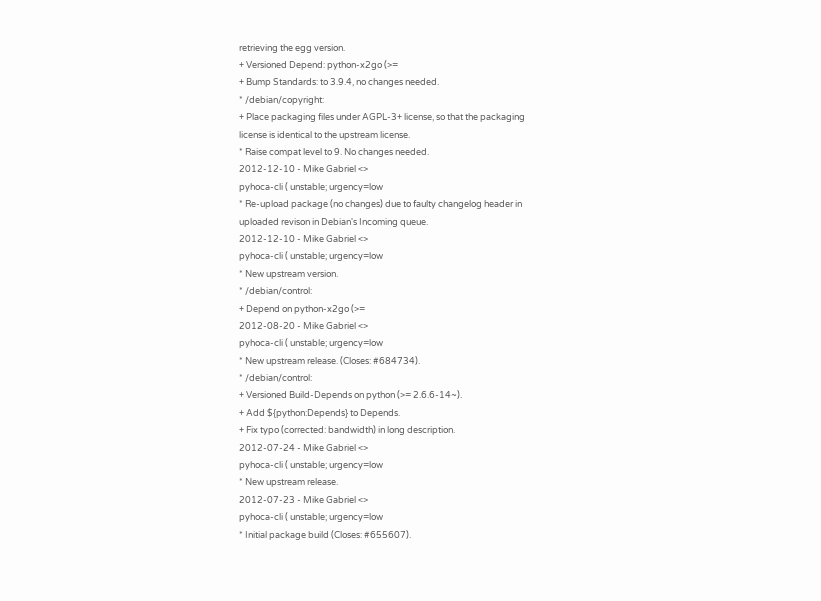retrieving the egg version.
+ Versioned Depend: python-x2go (>=
+ Bump Standards: to 3.9.4, no changes needed.
* /debian/copyright:
+ Place packaging files under AGPL-3+ license, so that the packaging
license is identical to the upstream license.
* Raise compat level to 9. No changes needed.
2012-12-10 - Mike Gabriel <>
pyhoca-cli ( unstable; urgency=low
* Re-upload package (no changes) due to faulty changelog header in
uploaded revison in Debian's Incoming queue.
2012-12-10 - Mike Gabriel <>
pyhoca-cli ( unstable; urgency=low
* New upstream version.
* /debian/control:
+ Depend on python-x2go (>=
2012-08-20 - Mike Gabriel <>
pyhoca-cli ( unstable; urgency=low
* New upstream release. (Closes: #684734).
* /debian/control:
+ Versioned Build-Depends on python (>= 2.6.6-14~).
+ Add ${python:Depends} to Depends.
+ Fix typo (corrected: bandwidth) in long description.
2012-07-24 - Mike Gabriel <>
pyhoca-cli ( unstable; urgency=low
* New upstream release.
2012-07-23 - Mike Gabriel <>
pyhoca-cli ( unstable; urgency=low
* Initial package build (Closes: #655607).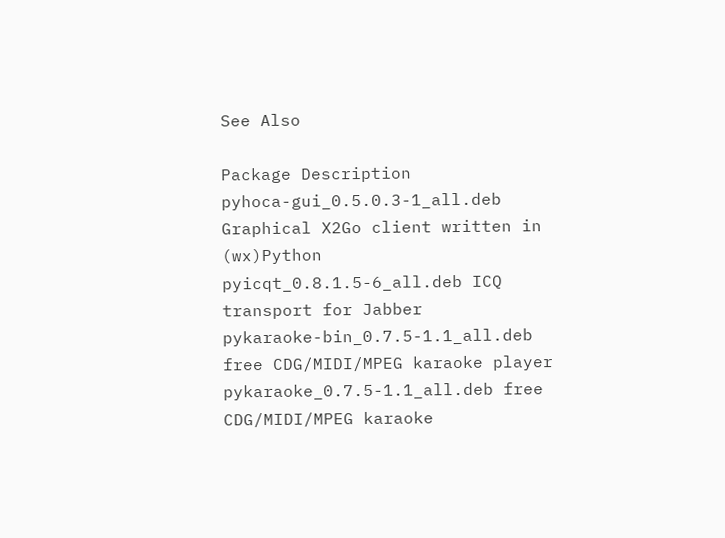See Also

Package Description
pyhoca-gui_0.5.0.3-1_all.deb Graphical X2Go client written in (wx)Python
pyicqt_0.8.1.5-6_all.deb ICQ transport for Jabber
pykaraoke-bin_0.7.5-1.1_all.deb free CDG/MIDI/MPEG karaoke player
pykaraoke_0.7.5-1.1_all.deb free CDG/MIDI/MPEG karaoke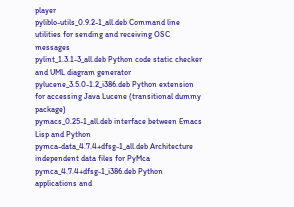player
pyliblo-utils_0.9.2-1_all.deb Command line utilities for sending and receiving OSC messages
pylint_1.3.1-3_all.deb Python code static checker and UML diagram generator
pylucene_3.5.0-1.2_i386.deb Python extension for accessing Java Lucene (transitional dummy package)
pymacs_0.25-1_all.deb interface between Emacs Lisp and Python
pymca-data_4.7.4+dfsg-1_all.deb Architecture independent data files for PyMca
pymca_4.7.4+dfsg-1_i386.deb Python applications and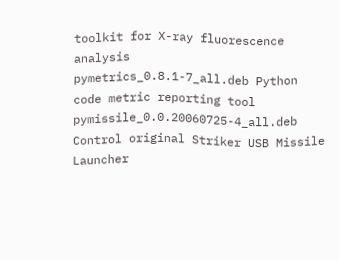toolkit for X-ray fluorescence analysis
pymetrics_0.8.1-7_all.deb Python code metric reporting tool
pymissile_0.0.20060725-4_all.deb Control original Striker USB Missile Launcher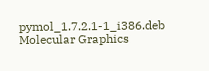pymol_1.7.2.1-1_i386.deb Molecular Graphics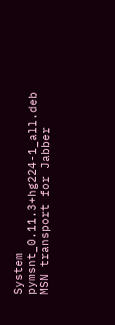System
pymsnt_0.11.3+hg224-1_all.deb MSN transport for Jabber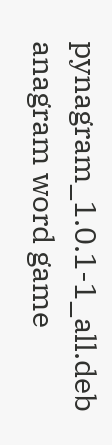pynagram_1.0.1-1_all.deb anagram word game